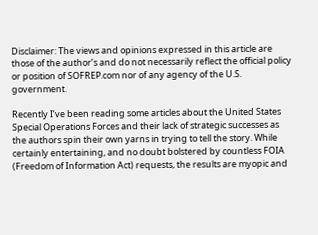Disclaimer: The views and opinions expressed in this article are those of the author’s and do not necessarily reflect the official policy or position of SOFREP.com nor of any agency of the U.S. government.

Recently I’ve been reading some articles about the United States Special Operations Forces and their lack of strategic successes as the authors spin their own yarns in trying to tell the story. While certainly entertaining, and no doubt bolstered by countless FOIA (Freedom of Information Act) requests, the results are myopic and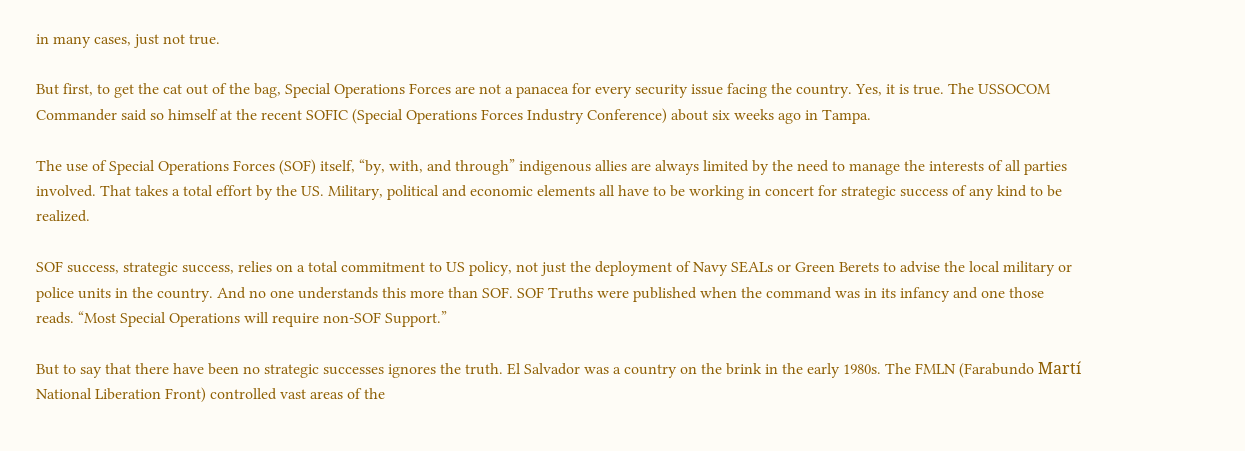in many cases, just not true.

But first, to get the cat out of the bag, Special Operations Forces are not a panacea for every security issue facing the country. Yes, it is true. The USSOCOM Commander said so himself at the recent SOFIC (Special Operations Forces Industry Conference) about six weeks ago in Tampa.

The use of Special Operations Forces (SOF) itself, “by, with, and through” indigenous allies are always limited by the need to manage the interests of all parties involved. That takes a total effort by the US. Military, political and economic elements all have to be working in concert for strategic success of any kind to be realized.

SOF success, strategic success, relies on a total commitment to US policy, not just the deployment of Navy SEALs or Green Berets to advise the local military or police units in the country. And no one understands this more than SOF. SOF Truths were published when the command was in its infancy and one those reads. “Most Special Operations will require non-SOF Support.”

But to say that there have been no strategic successes ignores the truth. El Salvador was a country on the brink in the early 1980s. The FMLN (Farabundo Martí National Liberation Front) controlled vast areas of the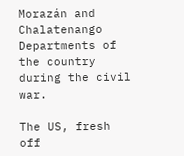Morazán and Chalatenango Departments of the country during the civil war.

The US, fresh off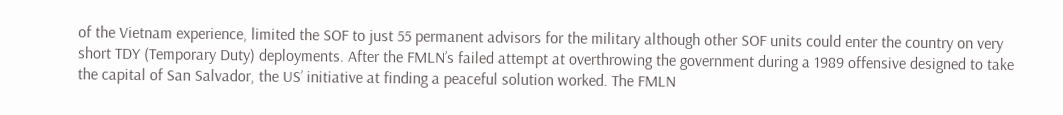of the Vietnam experience, limited the SOF to just 55 permanent advisors for the military although other SOF units could enter the country on very short TDY (Temporary Duty) deployments. After the FMLN’s failed attempt at overthrowing the government during a 1989 offensive designed to take the capital of San Salvador, the US’ initiative at finding a peaceful solution worked. The FMLN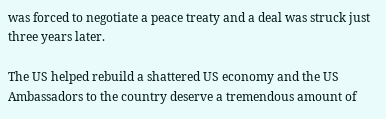was forced to negotiate a peace treaty and a deal was struck just three years later.

The US helped rebuild a shattered US economy and the US Ambassadors to the country deserve a tremendous amount of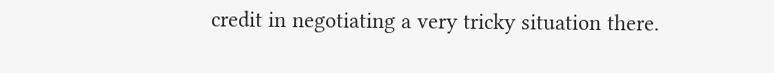credit in negotiating a very tricky situation there.